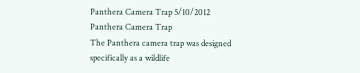Panthera Camera Trap 5/10/2012
Panthera Camera Trap
The Panthera camera trap was designed specifically as a wildlife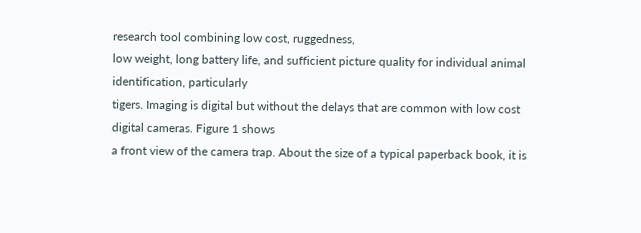research tool combining low cost, ruggedness,
low weight, long battery life, and sufficient picture quality for individual animal identification, particularly
tigers. Imaging is digital but without the delays that are common with low cost digital cameras. Figure 1 shows
a front view of the camera trap. About the size of a typical paperback book, it is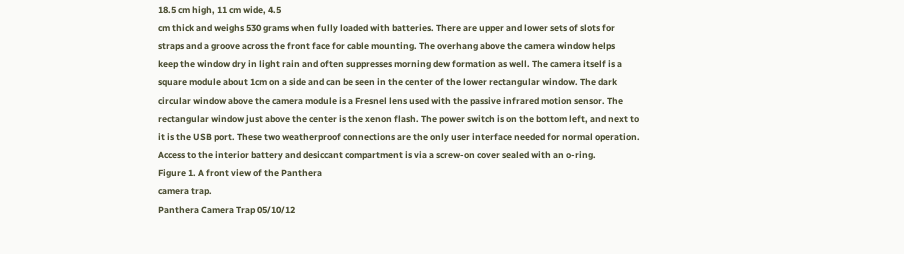18.5 cm high, 11 cm wide, 4.5
cm thick and weighs 530 grams when fully loaded with batteries. There are upper and lower sets of slots for
straps and a groove across the front face for cable mounting. The overhang above the camera window helps
keep the window dry in light rain and often suppresses morning dew formation as well. The camera itself is a
square module about 1cm on a side and can be seen in the center of the lower rectangular window. The dark
circular window above the camera module is a Fresnel lens used with the passive infrared motion sensor. The
rectangular window just above the center is the xenon flash. The power switch is on the bottom left, and next to
it is the USB port. These two weatherproof connections are the only user interface needed for normal operation.
Access to the interior battery and desiccant compartment is via a screw-on cover sealed with an o-ring.
Figure 1. A front view of the Panthera
camera trap.
Panthera Camera Trap 05/10/12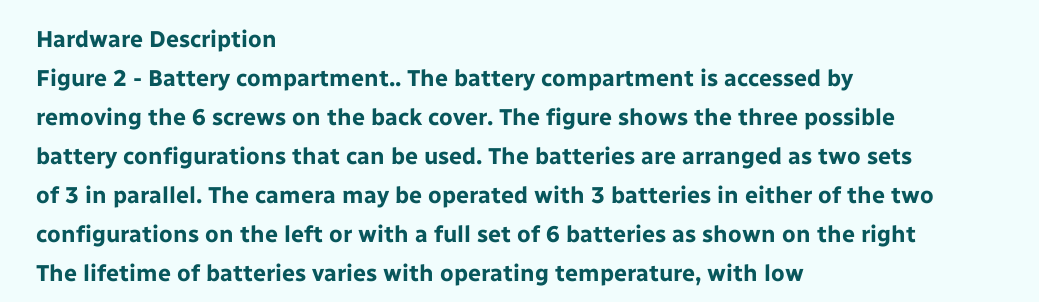Hardware Description
Figure 2 - Battery compartment.. The battery compartment is accessed by
removing the 6 screws on the back cover. The figure shows the three possible
battery configurations that can be used. The batteries are arranged as two sets
of 3 in parallel. The camera may be operated with 3 batteries in either of the two
configurations on the left or with a full set of 6 batteries as shown on the right
The lifetime of batteries varies with operating temperature, with low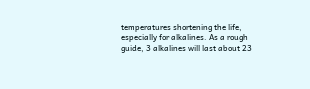temperatures shortening the life,
especially for alkalines. As a rough guide, 3 alkalines will last about 23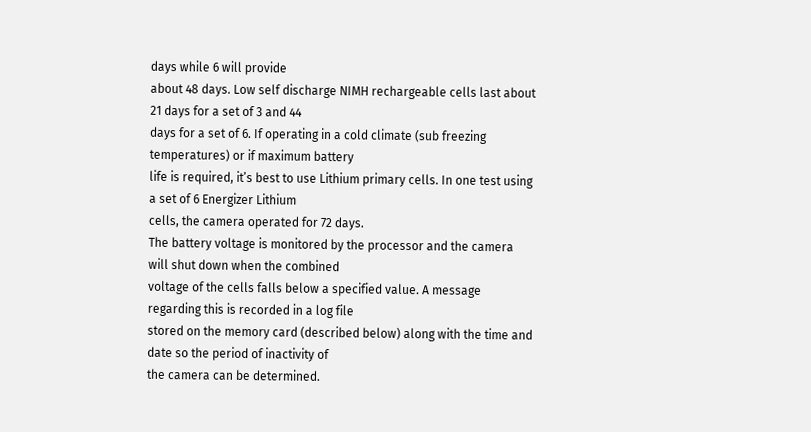days while 6 will provide
about 48 days. Low self discharge NIMH rechargeable cells last about 21 days for a set of 3 and 44
days for a set of 6. If operating in a cold climate (sub freezing temperatures) or if maximum battery
life is required, it’s best to use Lithium primary cells. In one test using a set of 6 Energizer Lithium
cells, the camera operated for 72 days.
The battery voltage is monitored by the processor and the camera will shut down when the combined
voltage of the cells falls below a specified value. A message regarding this is recorded in a log file
stored on the memory card (described below) along with the time and date so the period of inactivity of
the camera can be determined.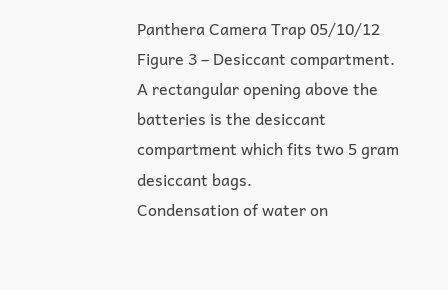Panthera Camera Trap 05/10/12
Figure 3 – Desiccant compartment.
A rectangular opening above the
batteries is the desiccant
compartment which fits two 5 gram
desiccant bags.
Condensation of water on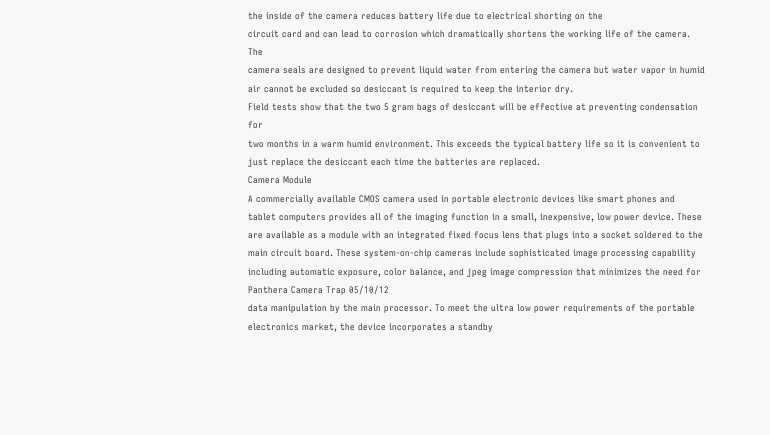the inside of the camera reduces battery life due to electrical shorting on the
circuit card and can lead to corrosion which dramatically shortens the working life of the camera. The
camera seals are designed to prevent liquid water from entering the camera but water vapor in humid
air cannot be excluded so desiccant is required to keep the interior dry.
Field tests show that the two 5 gram bags of desiccant will be effective at preventing condensation for
two months in a warm humid environment. This exceeds the typical battery life so it is convenient to
just replace the desiccant each time the batteries are replaced.
Camera Module
A commercially available CMOS camera used in portable electronic devices like smart phones and
tablet computers provides all of the imaging function in a small, inexpensive, low power device. These
are available as a module with an integrated fixed focus lens that plugs into a socket soldered to the
main circuit board. These system-on-chip cameras include sophisticated image processing capability
including automatic exposure, color balance, and jpeg image compression that minimizes the need for
Panthera Camera Trap 05/10/12
data manipulation by the main processor. To meet the ultra low power requirements of the portable
electronics market, the device incorporates a standby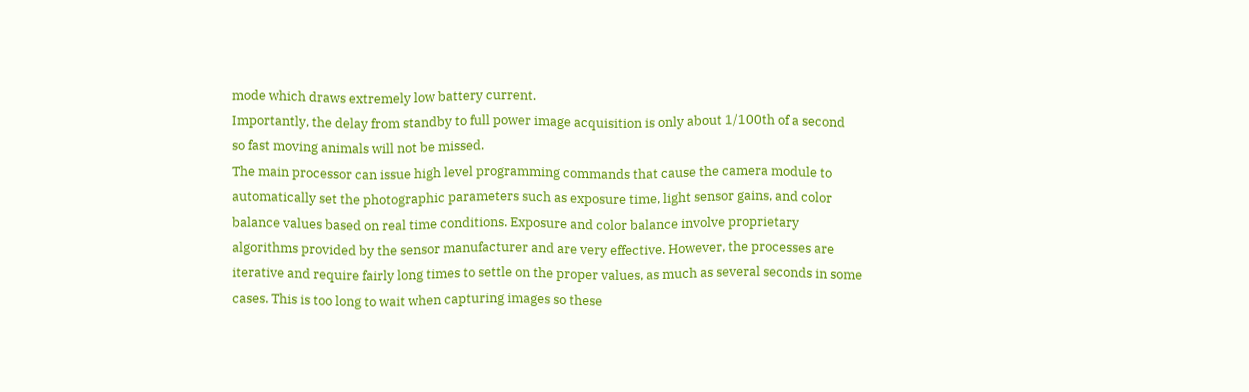mode which draws extremely low battery current.
Importantly, the delay from standby to full power image acquisition is only about 1/100th of a second
so fast moving animals will not be missed.
The main processor can issue high level programming commands that cause the camera module to
automatically set the photographic parameters such as exposure time, light sensor gains, and color
balance values based on real time conditions. Exposure and color balance involve proprietary
algorithms provided by the sensor manufacturer and are very effective. However, the processes are
iterative and require fairly long times to settle on the proper values, as much as several seconds in some
cases. This is too long to wait when capturing images so these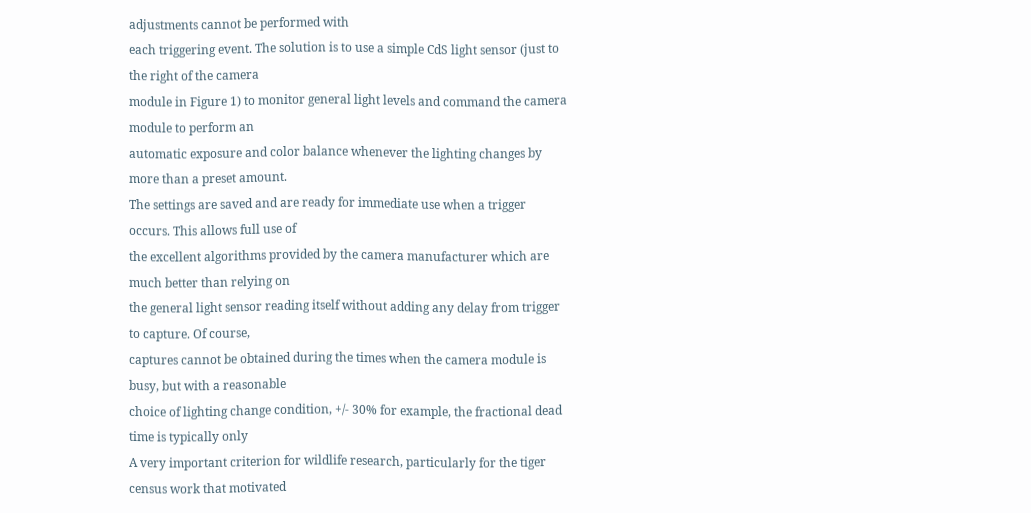adjustments cannot be performed with
each triggering event. The solution is to use a simple CdS light sensor (just to the right of the camera
module in Figure 1) to monitor general light levels and command the camera module to perform an
automatic exposure and color balance whenever the lighting changes by more than a preset amount.
The settings are saved and are ready for immediate use when a trigger occurs. This allows full use of
the excellent algorithms provided by the camera manufacturer which are much better than relying on
the general light sensor reading itself without adding any delay from trigger to capture. Of course,
captures cannot be obtained during the times when the camera module is busy, but with a reasonable
choice of lighting change condition, +/- 30% for example, the fractional dead time is typically only
A very important criterion for wildlife research, particularly for the tiger census work that motivated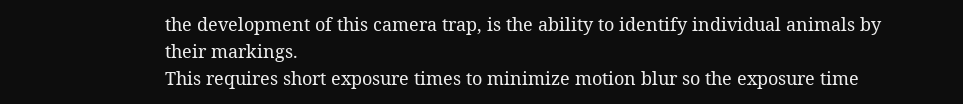the development of this camera trap, is the ability to identify individual animals by their markings.
This requires short exposure times to minimize motion blur so the exposure time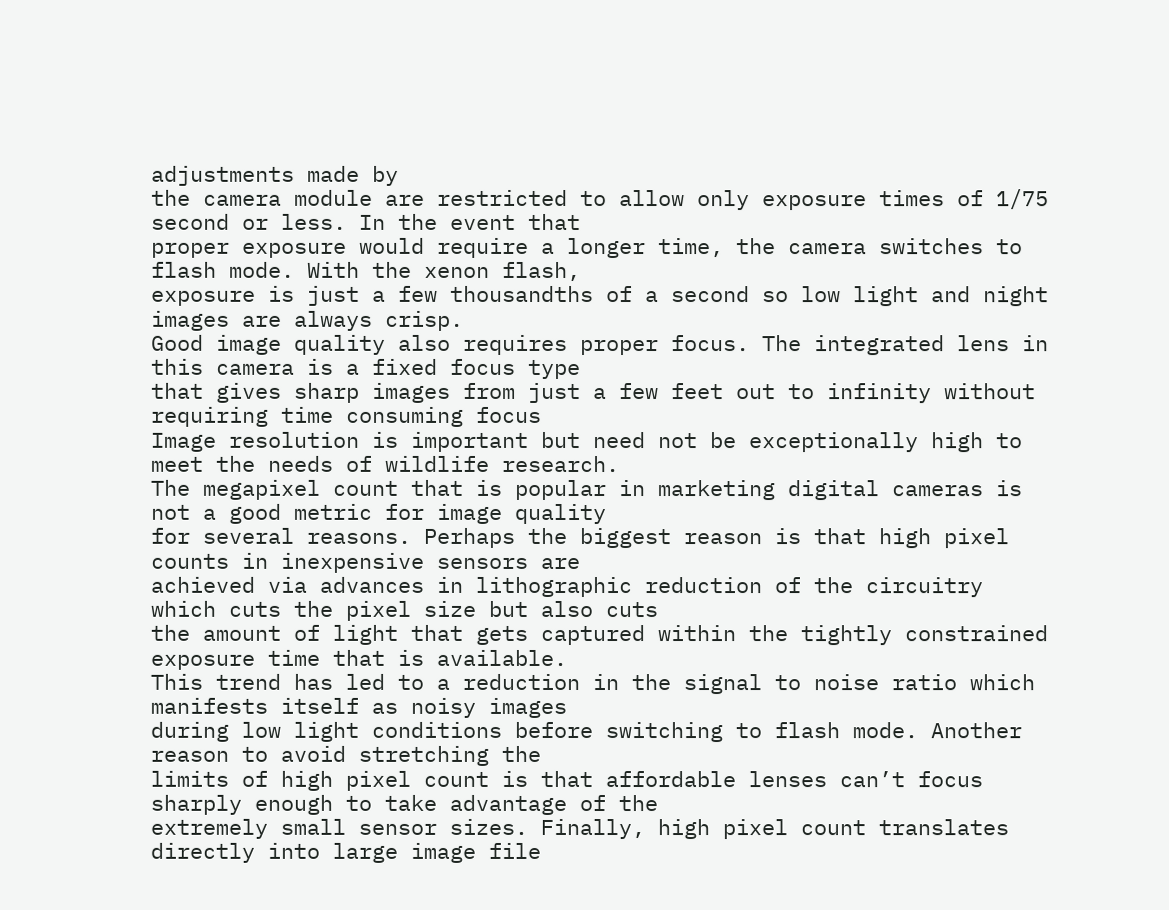adjustments made by
the camera module are restricted to allow only exposure times of 1/75 second or less. In the event that
proper exposure would require a longer time, the camera switches to flash mode. With the xenon flash,
exposure is just a few thousandths of a second so low light and night images are always crisp.
Good image quality also requires proper focus. The integrated lens in this camera is a fixed focus type
that gives sharp images from just a few feet out to infinity without requiring time consuming focus
Image resolution is important but need not be exceptionally high to meet the needs of wildlife research.
The megapixel count that is popular in marketing digital cameras is not a good metric for image quality
for several reasons. Perhaps the biggest reason is that high pixel counts in inexpensive sensors are
achieved via advances in lithographic reduction of the circuitry which cuts the pixel size but also cuts
the amount of light that gets captured within the tightly constrained exposure time that is available.
This trend has led to a reduction in the signal to noise ratio which manifests itself as noisy images
during low light conditions before switching to flash mode. Another reason to avoid stretching the
limits of high pixel count is that affordable lenses can’t focus sharply enough to take advantage of the
extremely small sensor sizes. Finally, high pixel count translates directly into large image file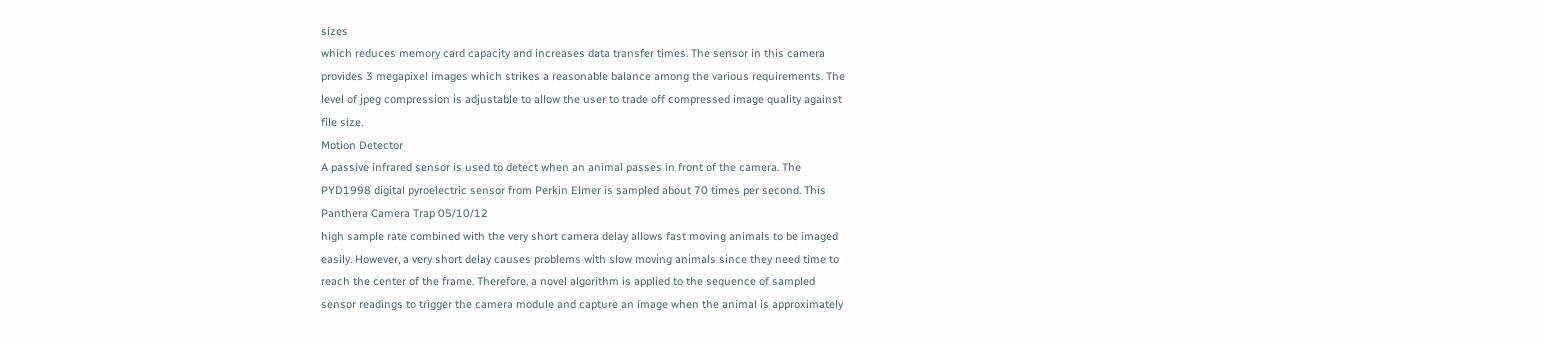sizes
which reduces memory card capacity and increases data transfer times. The sensor in this camera
provides 3 megapixel images which strikes a reasonable balance among the various requirements. The
level of jpeg compression is adjustable to allow the user to trade off compressed image quality against
file size.
Motion Detector
A passive infrared sensor is used to detect when an animal passes in front of the camera. The
PYD1998 digital pyroelectric sensor from Perkin Elmer is sampled about 70 times per second. This
Panthera Camera Trap 05/10/12
high sample rate combined with the very short camera delay allows fast moving animals to be imaged
easily. However, a very short delay causes problems with slow moving animals since they need time to
reach the center of the frame. Therefore, a novel algorithm is applied to the sequence of sampled
sensor readings to trigger the camera module and capture an image when the animal is approximately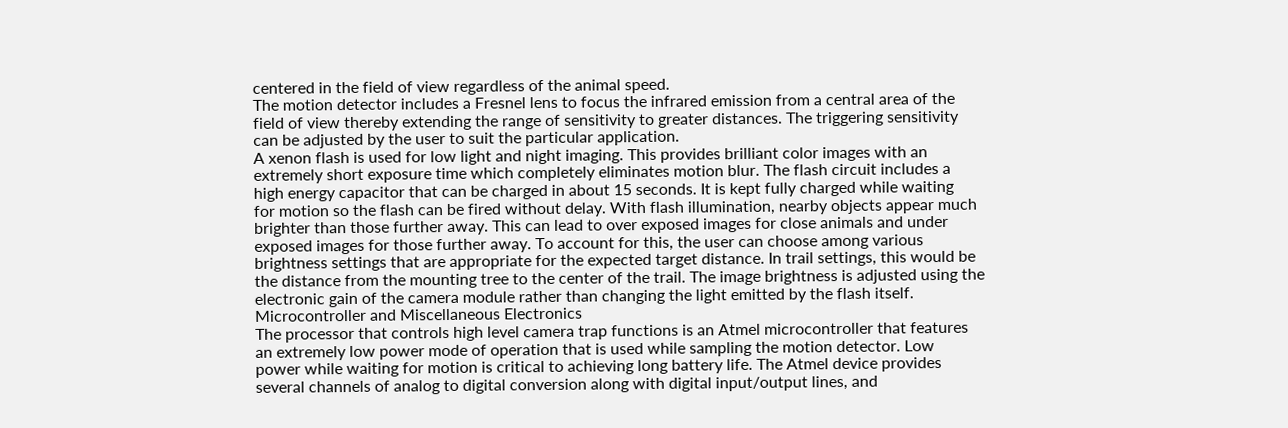centered in the field of view regardless of the animal speed.
The motion detector includes a Fresnel lens to focus the infrared emission from a central area of the
field of view thereby extending the range of sensitivity to greater distances. The triggering sensitivity
can be adjusted by the user to suit the particular application.
A xenon flash is used for low light and night imaging. This provides brilliant color images with an
extremely short exposure time which completely eliminates motion blur. The flash circuit includes a
high energy capacitor that can be charged in about 15 seconds. It is kept fully charged while waiting
for motion so the flash can be fired without delay. With flash illumination, nearby objects appear much
brighter than those further away. This can lead to over exposed images for close animals and under
exposed images for those further away. To account for this, the user can choose among various
brightness settings that are appropriate for the expected target distance. In trail settings, this would be
the distance from the mounting tree to the center of the trail. The image brightness is adjusted using the
electronic gain of the camera module rather than changing the light emitted by the flash itself.
Microcontroller and Miscellaneous Electronics
The processor that controls high level camera trap functions is an Atmel microcontroller that features
an extremely low power mode of operation that is used while sampling the motion detector. Low
power while waiting for motion is critical to achieving long battery life. The Atmel device provides
several channels of analog to digital conversion along with digital input/output lines, and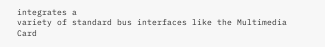integrates a
variety of standard bus interfaces like the Multimedia Card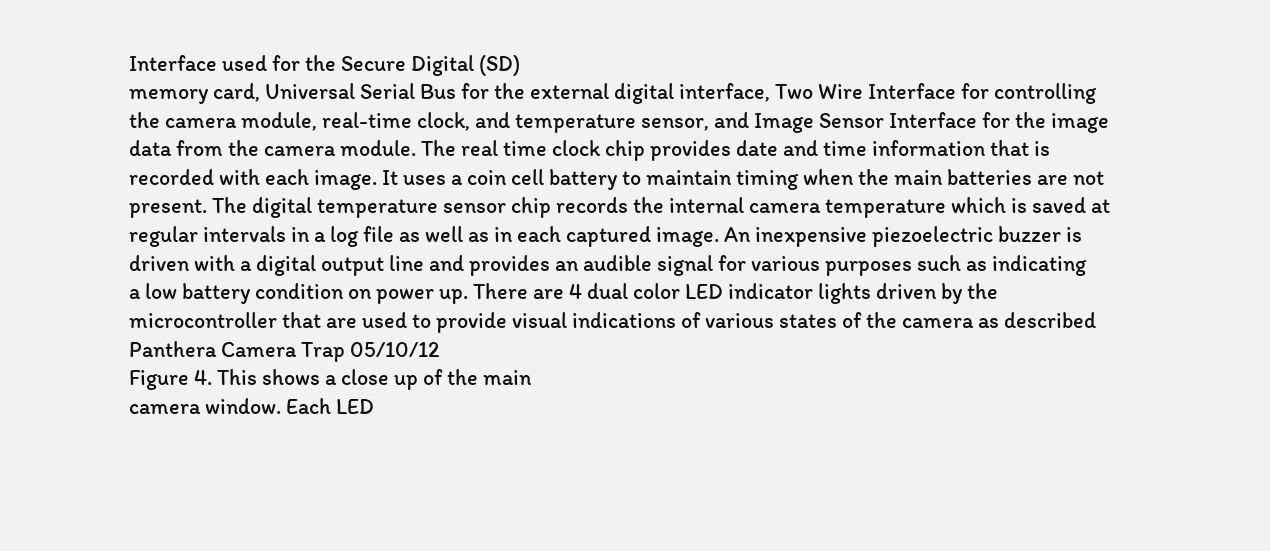Interface used for the Secure Digital (SD)
memory card, Universal Serial Bus for the external digital interface, Two Wire Interface for controlling
the camera module, real-time clock, and temperature sensor, and Image Sensor Interface for the image
data from the camera module. The real time clock chip provides date and time information that is
recorded with each image. It uses a coin cell battery to maintain timing when the main batteries are not
present. The digital temperature sensor chip records the internal camera temperature which is saved at
regular intervals in a log file as well as in each captured image. An inexpensive piezoelectric buzzer is
driven with a digital output line and provides an audible signal for various purposes such as indicating
a low battery condition on power up. There are 4 dual color LED indicator lights driven by the
microcontroller that are used to provide visual indications of various states of the camera as described
Panthera Camera Trap 05/10/12
Figure 4. This shows a close up of the main
camera window. Each LED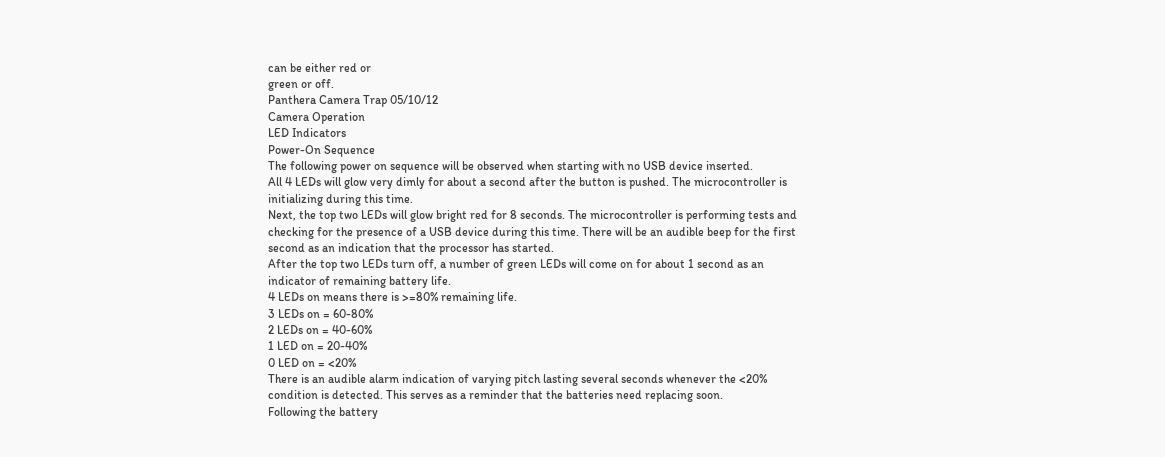can be either red or
green or off.
Panthera Camera Trap 05/10/12
Camera Operation
LED Indicators
Power-On Sequence
The following power on sequence will be observed when starting with no USB device inserted.
All 4 LEDs will glow very dimly for about a second after the button is pushed. The microcontroller is
initializing during this time.
Next, the top two LEDs will glow bright red for 8 seconds. The microcontroller is performing tests and
checking for the presence of a USB device during this time. There will be an audible beep for the first
second as an indication that the processor has started.
After the top two LEDs turn off, a number of green LEDs will come on for about 1 second as an
indicator of remaining battery life.
4 LEDs on means there is >=80% remaining life.
3 LEDs on = 60-80%
2 LEDs on = 40-60%
1 LED on = 20-40%
0 LED on = <20%
There is an audible alarm indication of varying pitch lasting several seconds whenever the <20%
condition is detected. This serves as a reminder that the batteries need replacing soon.
Following the battery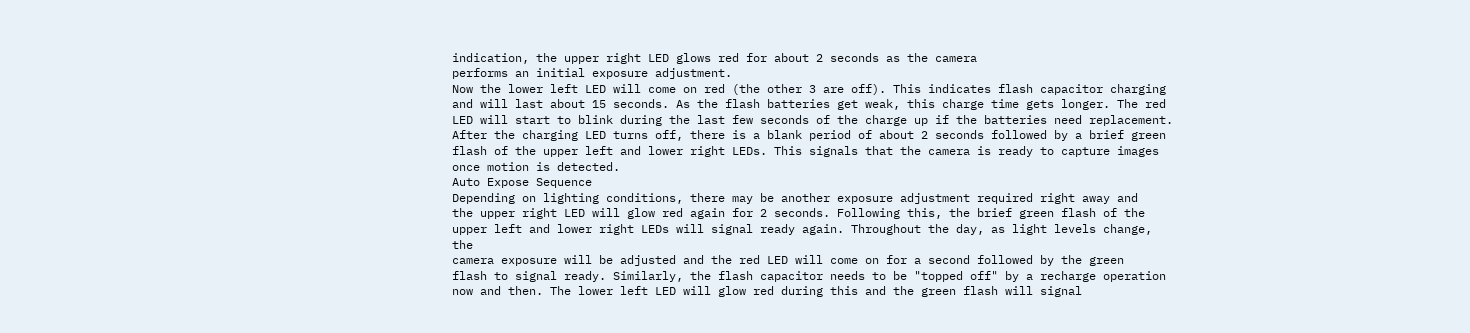indication, the upper right LED glows red for about 2 seconds as the camera
performs an initial exposure adjustment.
Now the lower left LED will come on red (the other 3 are off). This indicates flash capacitor charging
and will last about 15 seconds. As the flash batteries get weak, this charge time gets longer. The red
LED will start to blink during the last few seconds of the charge up if the batteries need replacement.
After the charging LED turns off, there is a blank period of about 2 seconds followed by a brief green
flash of the upper left and lower right LEDs. This signals that the camera is ready to capture images
once motion is detected.
Auto Expose Sequence
Depending on lighting conditions, there may be another exposure adjustment required right away and
the upper right LED will glow red again for 2 seconds. Following this, the brief green flash of the
upper left and lower right LEDs will signal ready again. Throughout the day, as light levels change, the
camera exposure will be adjusted and the red LED will come on for a second followed by the green
flash to signal ready. Similarly, the flash capacitor needs to be "topped off" by a recharge operation
now and then. The lower left LED will glow red during this and the green flash will signal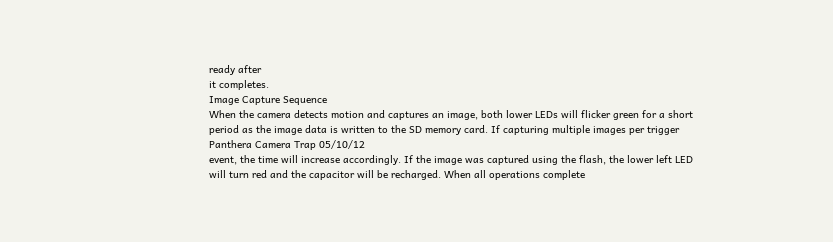ready after
it completes.
Image Capture Sequence
When the camera detects motion and captures an image, both lower LEDs will flicker green for a short
period as the image data is written to the SD memory card. If capturing multiple images per trigger
Panthera Camera Trap 05/10/12
event, the time will increase accordingly. If the image was captured using the flash, the lower left LED
will turn red and the capacitor will be recharged. When all operations complete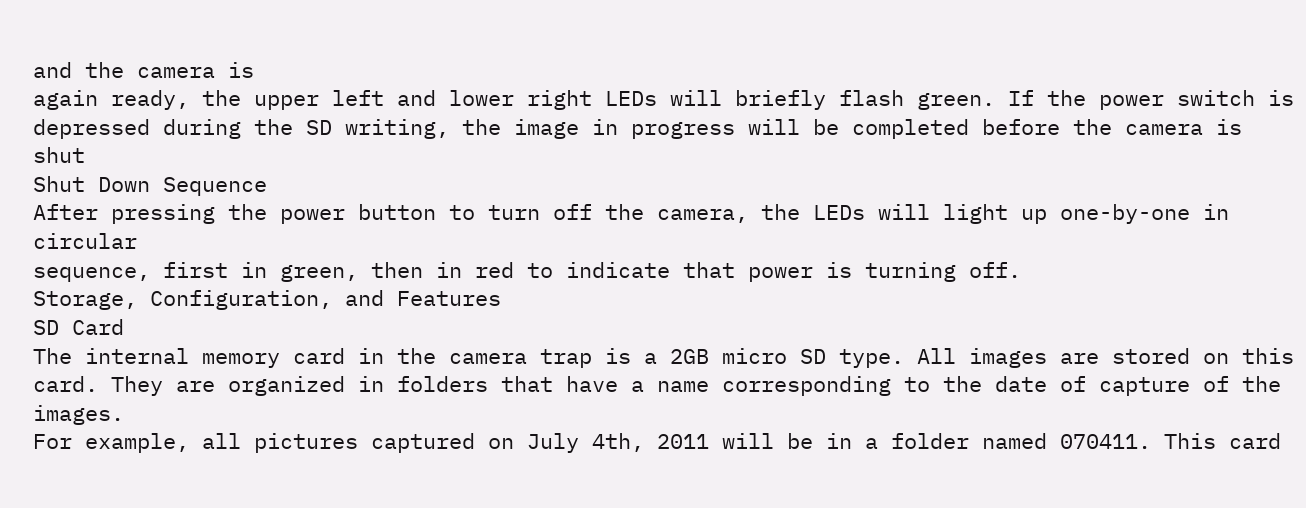and the camera is
again ready, the upper left and lower right LEDs will briefly flash green. If the power switch is
depressed during the SD writing, the image in progress will be completed before the camera is shut
Shut Down Sequence
After pressing the power button to turn off the camera, the LEDs will light up one-by-one in circular
sequence, first in green, then in red to indicate that power is turning off.
Storage, Configuration, and Features
SD Card
The internal memory card in the camera trap is a 2GB micro SD type. All images are stored on this
card. They are organized in folders that have a name corresponding to the date of capture of the images.
For example, all pictures captured on July 4th, 2011 will be in a folder named 070411. This card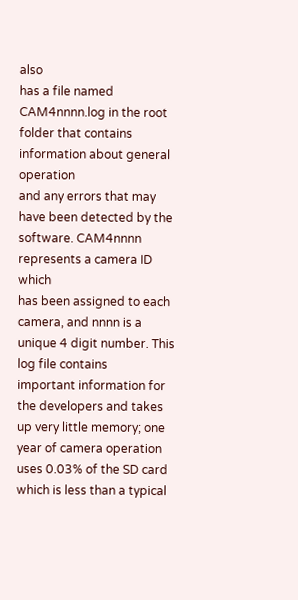also
has a file named CAM4nnnn.log in the root folder that contains information about general operation
and any errors that may have been detected by the software. CAM4nnnn represents a camera ID which
has been assigned to each camera, and nnnn is a unique 4 digit number. This log file contains
important information for the developers and takes up very little memory; one year of camera operation
uses 0.03% of the SD card which is less than a typical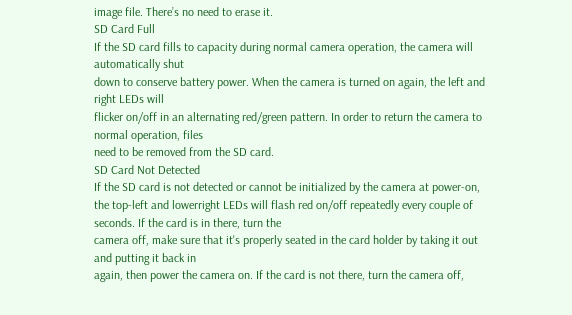image file. There’s no need to erase it.
SD Card Full
If the SD card fills to capacity during normal camera operation, the camera will automatically shut
down to conserve battery power. When the camera is turned on again, the left and right LEDs will
flicker on/off in an alternating red/green pattern. In order to return the camera to normal operation, files
need to be removed from the SD card.
SD Card Not Detected
If the SD card is not detected or cannot be initialized by the camera at power-on, the top-left and lowerright LEDs will flash red on/off repeatedly every couple of seconds. If the card is in there, turn the
camera off, make sure that it's properly seated in the card holder by taking it out and putting it back in
again, then power the camera on. If the card is not there, turn the camera off,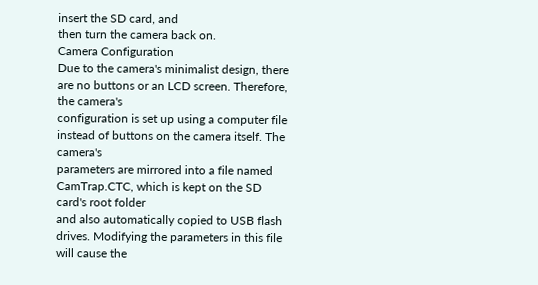insert the SD card, and
then turn the camera back on.
Camera Configuration
Due to the camera's minimalist design, there are no buttons or an LCD screen. Therefore, the camera's
configuration is set up using a computer file instead of buttons on the camera itself. The camera's
parameters are mirrored into a file named CamTrap.CTC, which is kept on the SD card's root folder
and also automatically copied to USB flash drives. Modifying the parameters in this file will cause the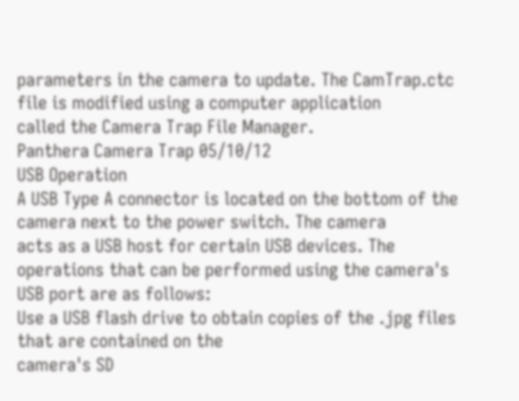parameters in the camera to update. The CamTrap.ctc file is modified using a computer application
called the Camera Trap File Manager.
Panthera Camera Trap 05/10/12
USB Operation
A USB Type A connector is located on the bottom of the camera next to the power switch. The camera
acts as a USB host for certain USB devices. The operations that can be performed using the camera's
USB port are as follows:
Use a USB flash drive to obtain copies of the .jpg files that are contained on the
camera's SD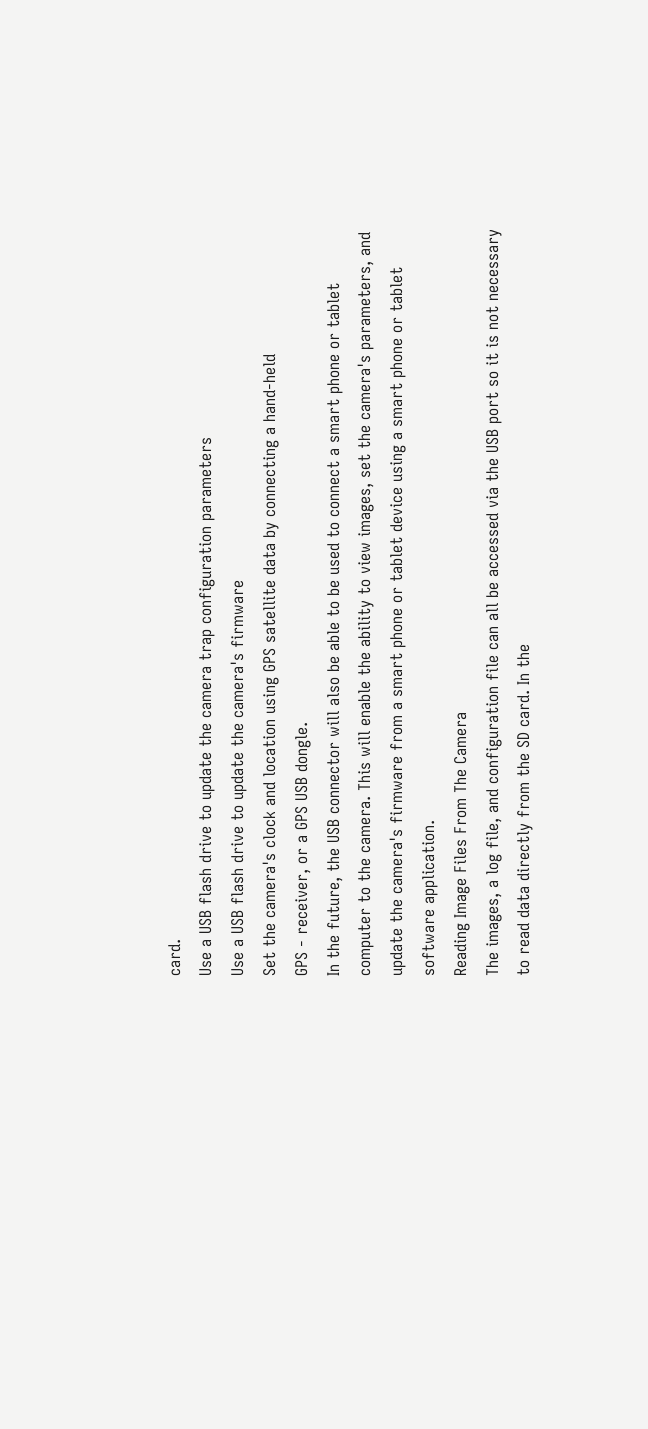card.
Use a USB flash drive to update the camera trap configuration parameters
Use a USB flash drive to update the camera's firmware
Set the camera's clock and location using GPS satellite data by connecting a hand-held
GPS - receiver, or a GPS USB dongle.
In the future, the USB connector will also be able to be used to connect a smart phone or tablet
computer to the camera. This will enable the ability to view images, set the camera's parameters, and
update the camera's firmware from a smart phone or tablet device using a smart phone or tablet
software application.
Reading Image Files From The Camera
The images, a log file, and configuration file can all be accessed via the USB port so it is not necessary
to read data directly from the SD card. In the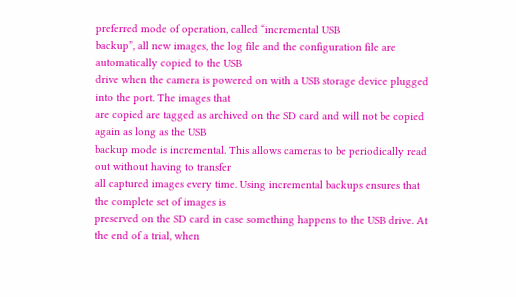preferred mode of operation, called “incremental USB
backup”, all new images, the log file and the configuration file are automatically copied to the USB
drive when the camera is powered on with a USB storage device plugged into the port. The images that
are copied are tagged as archived on the SD card and will not be copied again as long as the USB
backup mode is incremental. This allows cameras to be periodically read out without having to transfer
all captured images every time. Using incremental backups ensures that the complete set of images is
preserved on the SD card in case something happens to the USB drive. At the end of a trial, when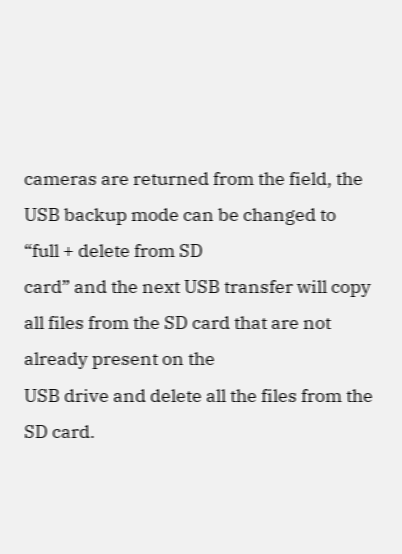cameras are returned from the field, the USB backup mode can be changed to “full + delete from SD
card” and the next USB transfer will copy all files from the SD card that are not already present on the
USB drive and delete all the files from the SD card.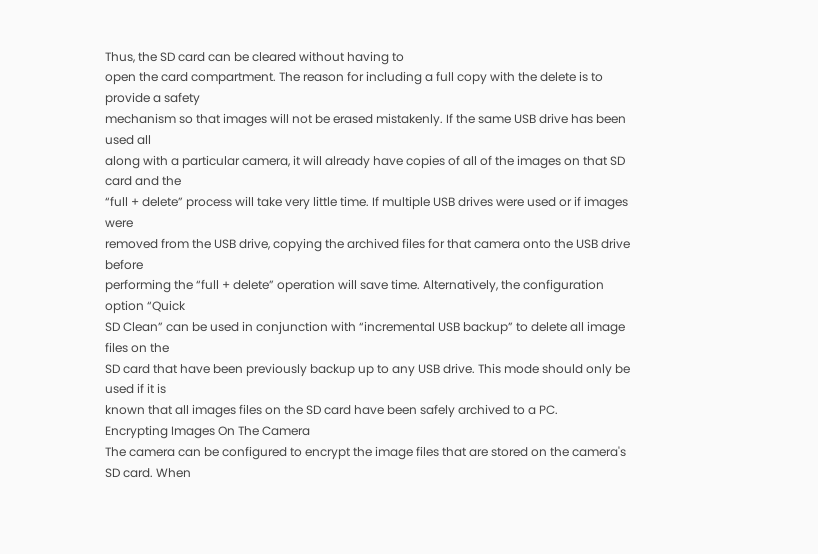Thus, the SD card can be cleared without having to
open the card compartment. The reason for including a full copy with the delete is to provide a safety
mechanism so that images will not be erased mistakenly. If the same USB drive has been used all
along with a particular camera, it will already have copies of all of the images on that SD card and the
“full + delete” process will take very little time. If multiple USB drives were used or if images were
removed from the USB drive, copying the archived files for that camera onto the USB drive before
performing the “full + delete” operation will save time. Alternatively, the configuration option “Quick
SD Clean” can be used in conjunction with “incremental USB backup” to delete all image files on the
SD card that have been previously backup up to any USB drive. This mode should only be used if it is
known that all images files on the SD card have been safely archived to a PC.
Encrypting Images On The Camera
The camera can be configured to encrypt the image files that are stored on the camera's SD card. When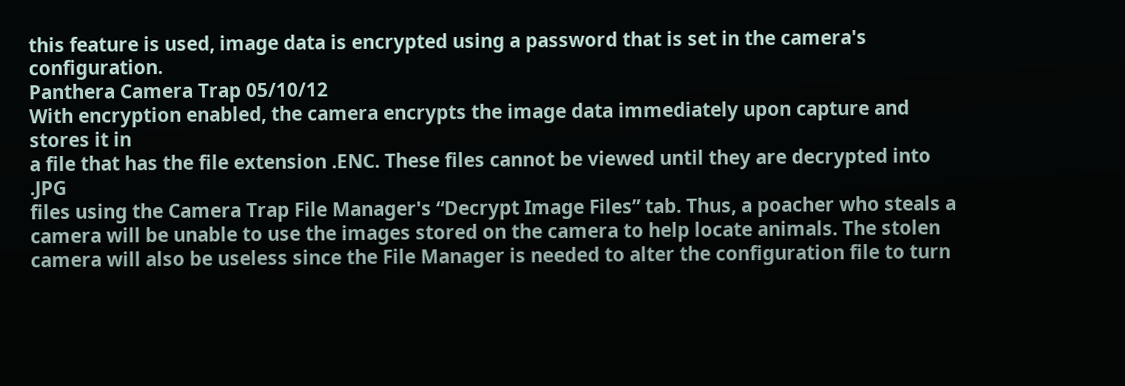this feature is used, image data is encrypted using a password that is set in the camera's configuration.
Panthera Camera Trap 05/10/12
With encryption enabled, the camera encrypts the image data immediately upon capture and stores it in
a file that has the file extension .ENC. These files cannot be viewed until they are decrypted into .JPG
files using the Camera Trap File Manager's “Decrypt Image Files” tab. Thus, a poacher who steals a
camera will be unable to use the images stored on the camera to help locate animals. The stolen
camera will also be useless since the File Manager is needed to alter the configuration file to turn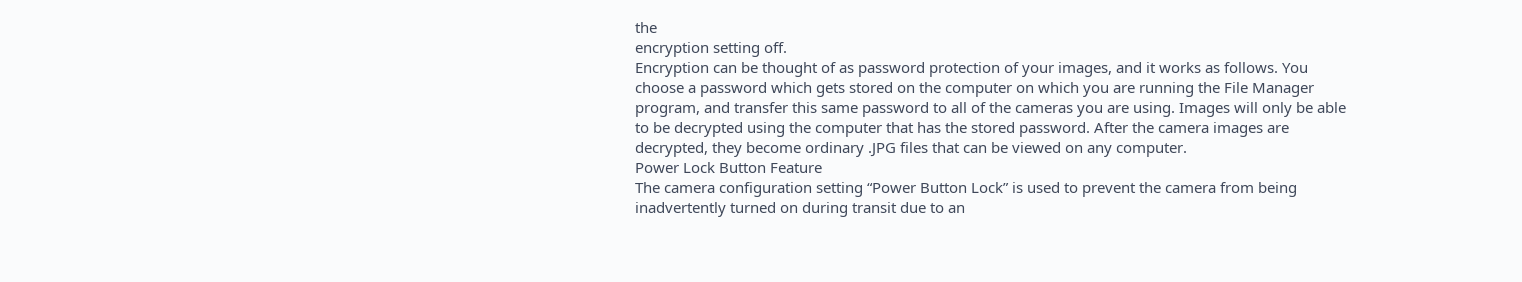the
encryption setting off.
Encryption can be thought of as password protection of your images, and it works as follows. You
choose a password which gets stored on the computer on which you are running the File Manager
program, and transfer this same password to all of the cameras you are using. Images will only be able
to be decrypted using the computer that has the stored password. After the camera images are
decrypted, they become ordinary .JPG files that can be viewed on any computer.
Power Lock Button Feature
The camera configuration setting “Power Button Lock” is used to prevent the camera from being
inadvertently turned on during transit due to an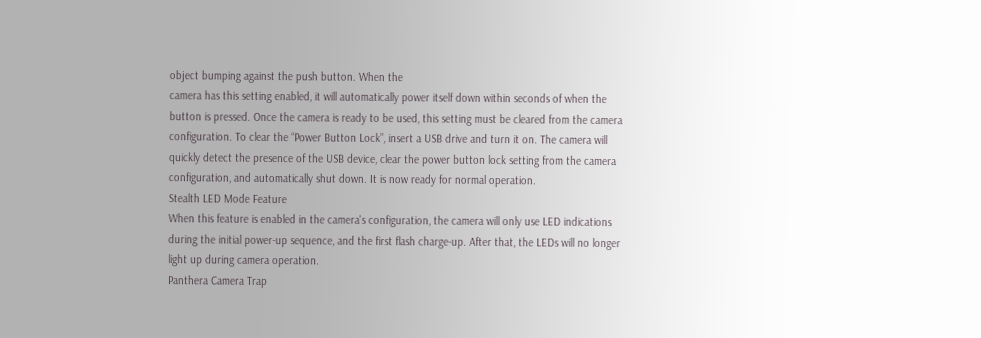object bumping against the push button. When the
camera has this setting enabled, it will automatically power itself down within seconds of when the
button is pressed. Once the camera is ready to be used, this setting must be cleared from the camera
configuration. To clear the “Power Button Lock”, insert a USB drive and turn it on. The camera will
quickly detect the presence of the USB device, clear the power button lock setting from the camera
configuration, and automatically shut down. It is now ready for normal operation.
Stealth LED Mode Feature
When this feature is enabled in the camera's configuration, the camera will only use LED indications
during the initial power-up sequence, and the first flash charge-up. After that, the LEDs will no longer
light up during camera operation.
Panthera Camera Trap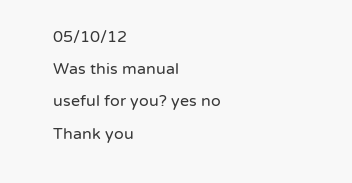05/10/12
Was this manual useful for you? yes no
Thank you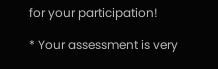for your participation!

* Your assessment is very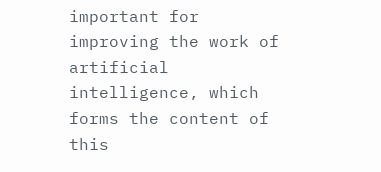important for improving the work of artificial intelligence, which forms the content of this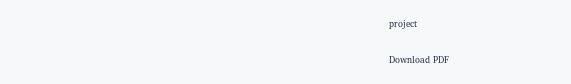project

Download PDF